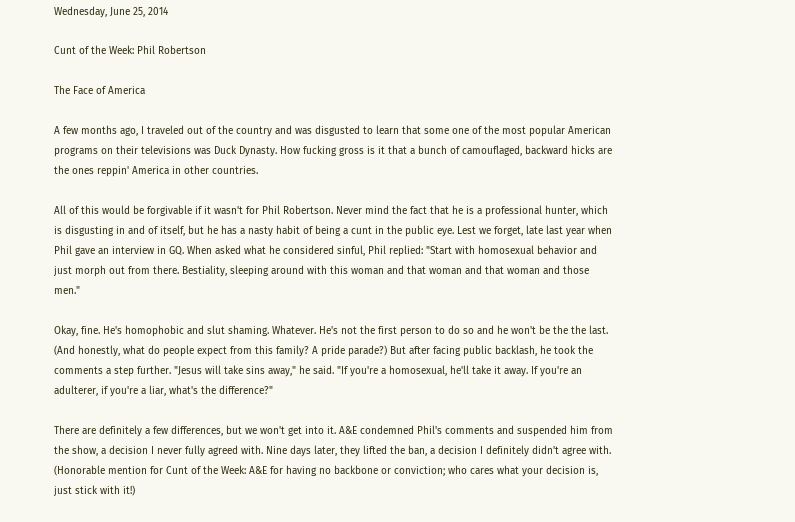Wednesday, June 25, 2014

Cunt of the Week: Phil Robertson

The Face of America

A few months ago, I traveled out of the country and was disgusted to learn that some one of the most popular American programs on their televisions was Duck Dynasty. How fucking gross is it that a bunch of camouflaged, backward hicks are the ones reppin' America in other countries.

All of this would be forgivable if it wasn't for Phil Robertson. Never mind the fact that he is a professional hunter, which is disgusting in and of itself, but he has a nasty habit of being a cunt in the public eye. Lest we forget, late last year when Phil gave an interview in GQ. When asked what he considered sinful, Phil replied: "Start with homosexual behavior and just morph out from there. Bestiality, sleeping around with this woman and that woman and that woman and those men."

Okay, fine. He's homophobic and slut shaming. Whatever. He's not the first person to do so and he won't be the the last. (And honestly, what do people expect from this family? A pride parade?) But after facing public backlash, he took the comments a step further. "Jesus will take sins away," he said. "If you're a homosexual, he'll take it away. If you're an adulterer, if you're a liar, what's the difference?"

There are definitely a few differences, but we won't get into it. A&E condemned Phil's comments and suspended him from the show, a decision I never fully agreed with. Nine days later, they lifted the ban, a decision I definitely didn't agree with. (Honorable mention for Cunt of the Week: A&E for having no backbone or conviction; who cares what your decision is, just stick with it!)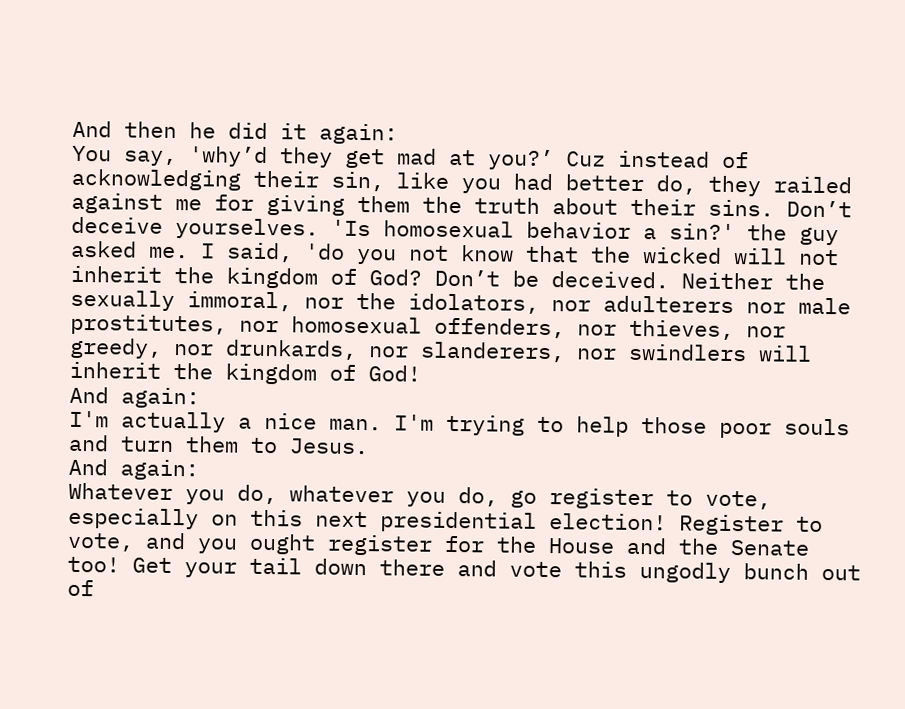And then he did it again:
You say, 'why’d they get mad at you?’ Cuz instead of acknowledging their sin, like you had better do, they railed against me for giving them the truth about their sins. Don’t deceive yourselves. 'Is homosexual behavior a sin?' the guy asked me. I said, 'do you not know that the wicked will not inherit the kingdom of God? Don’t be deceived. Neither the sexually immoral, nor the idolators, nor adulterers nor male prostitutes, nor homosexual offenders, nor thieves, nor greedy, nor drunkards, nor slanderers, nor swindlers will inherit the kingdom of God!
And again:
I'm actually a nice man. I'm trying to help those poor souls and turn them to Jesus.
And again:
Whatever you do, whatever you do, go register to vote, especially on this next presidential election! Register to vote, and you ought register for the House and the Senate too! Get your tail down there and vote this ungodly bunch out of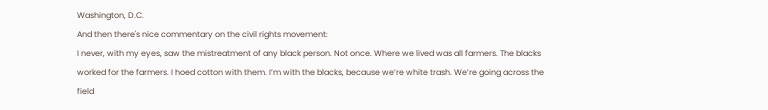Washington, D.C.
And then there's nice commentary on the civil rights movement:
I never, with my eyes, saw the mistreatment of any black person. Not once. Where we lived was all farmers. The blacks worked for the farmers. I hoed cotton with them. I’m with the blacks, because we’re white trash. We’re going across the field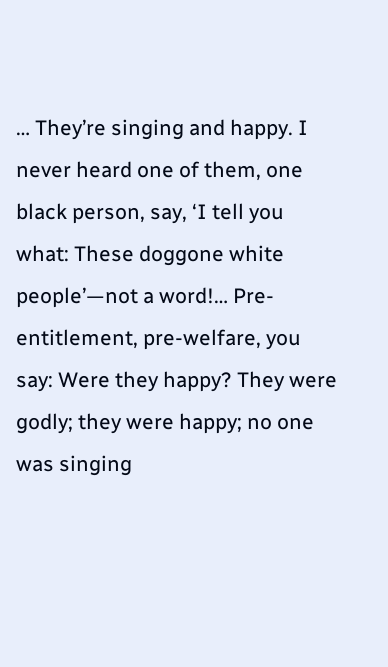… They’re singing and happy. I never heard one of them, one black person, say, ‘I tell you what: These doggone white people’—not a word!… Pre-entitlement, pre-welfare, you say: Were they happy? They were godly; they were happy; no one was singing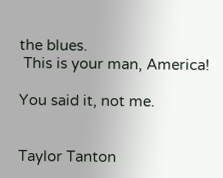the blues.
 This is your man, America!

You said it, not me.


Taylor Tanton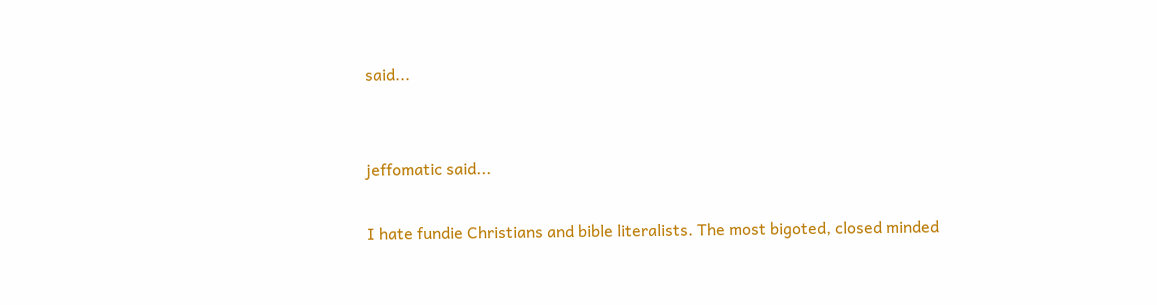said...


jeffomatic said...

I hate fundie Christians and bible literalists. The most bigoted, closed minded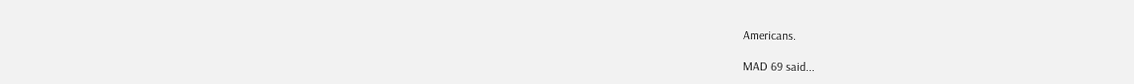Americans.

MAD 69 said...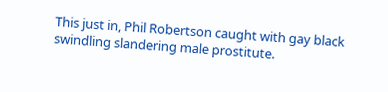This just in, Phil Robertson caught with gay black swindling slandering male prostitute.